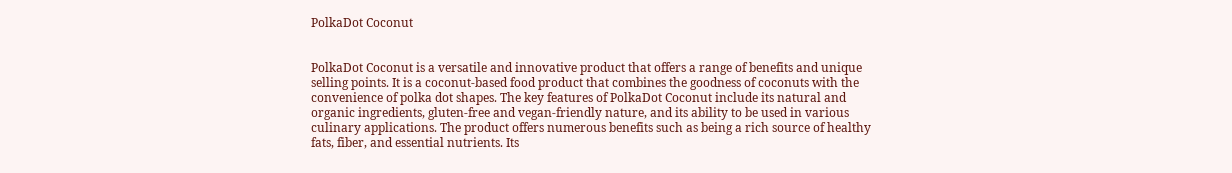PolkaDot Coconut


PolkaDot Coconut is a versatile and innovative product that offers a range of benefits and unique selling points. It is a coconut-based food product that combines the goodness of coconuts with the convenience of polka dot shapes. The key features of PolkaDot Coconut include its natural and organic ingredients, gluten-free and vegan-friendly nature, and its ability to be used in various culinary applications. The product offers numerous benefits such as being a rich source of healthy fats, fiber, and essential nutrients. Its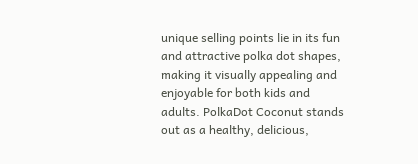unique selling points lie in its fun and attractive polka dot shapes, making it visually appealing and enjoyable for both kids and adults. PolkaDot Coconut stands out as a healthy, delicious,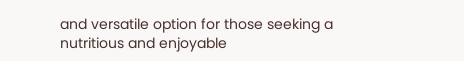and versatile option for those seeking a nutritious and enjoyable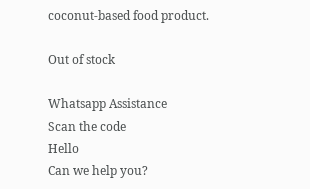coconut-based food product.

Out of stock

Whatsapp Assistance
Scan the code
Hello
Can we help you?